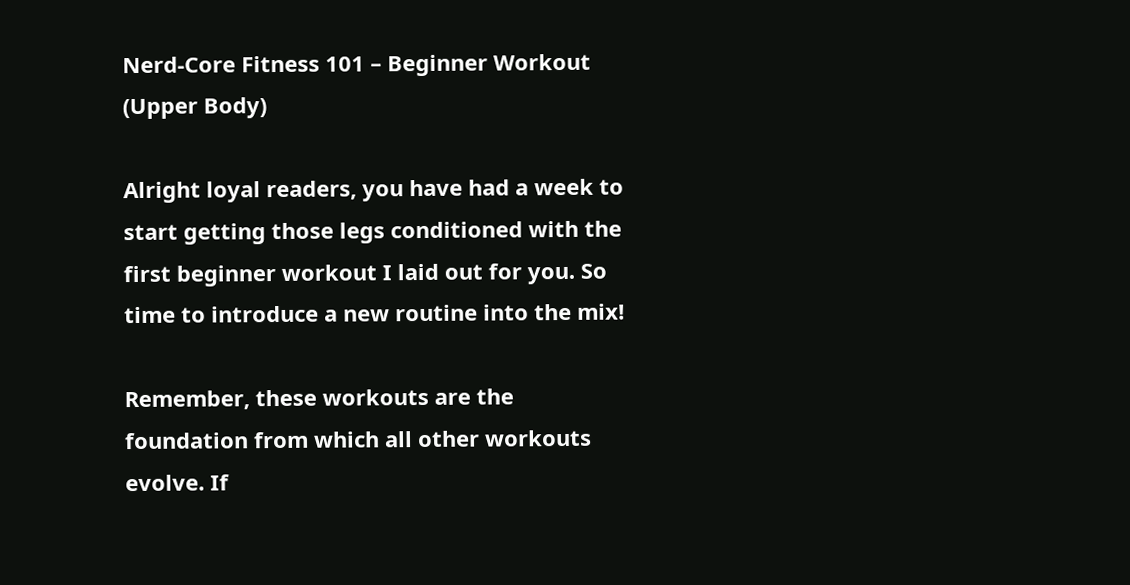Nerd-Core Fitness 101 – Beginner Workout (Upper Body)

Alright loyal readers, you have had a week to start getting those legs conditioned with the first beginner workout I laid out for you. So time to introduce a new routine into the mix!

Remember, these workouts are the foundation from which all other workouts evolve. If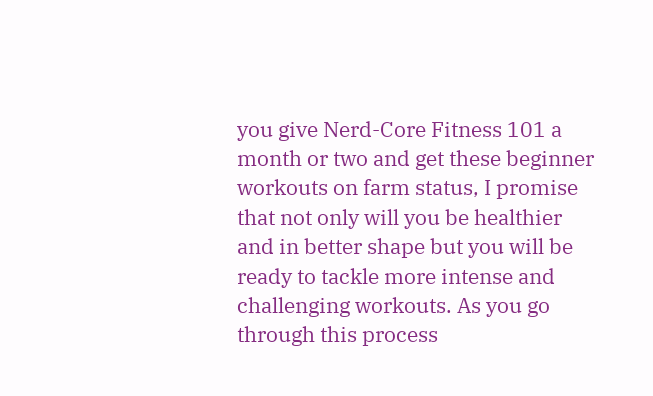you give Nerd-Core Fitness 101 a month or two and get these beginner workouts on farm status, I promise that not only will you be healthier and in better shape but you will be ready to tackle more intense and challenging workouts. As you go through this process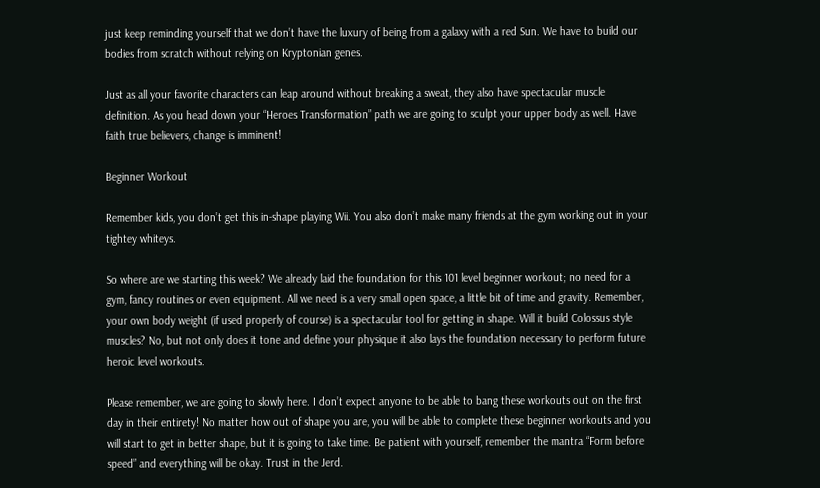just keep reminding yourself that we don’t have the luxury of being from a galaxy with a red Sun. We have to build our bodies from scratch without relying on Kryptonian genes.

Just as all your favorite characters can leap around without breaking a sweat, they also have spectacular muscle definition. As you head down your “Heroes Transformation” path we are going to sculpt your upper body as well. Have faith true believers, change is imminent!

Beginner Workout

Remember kids, you don’t get this in-shape playing Wii. You also don’t make many friends at the gym working out in your tightey whiteys.

So where are we starting this week? We already laid the foundation for this 101 level beginner workout; no need for a gym, fancy routines or even equipment. All we need is a very small open space, a little bit of time and gravity. Remember, your own body weight (if used properly of course) is a spectacular tool for getting in shape. Will it build Colossus style muscles? No, but not only does it tone and define your physique it also lays the foundation necessary to perform future heroic level workouts.

Please remember, we are going to slowly here. I don’t expect anyone to be able to bang these workouts out on the first day in their entirety! No matter how out of shape you are, you will be able to complete these beginner workouts and you will start to get in better shape, but it is going to take time. Be patient with yourself, remember the mantra “Form before speed” and everything will be okay. Trust in the Jerd.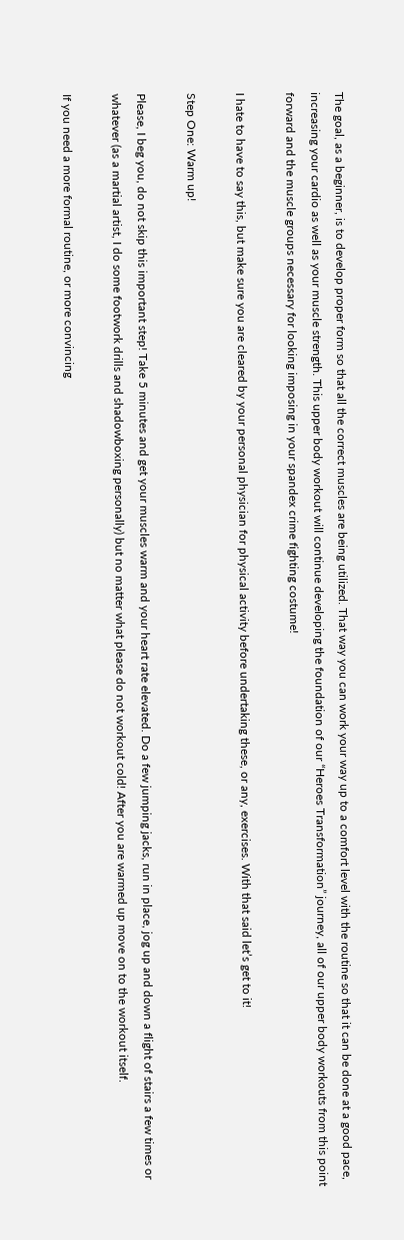The goal, as a beginner, is to develop proper form so that all the correct muscles are being utilized. That way you can work your way up to a comfort level with the routine so that it can be done at a good pace, increasing your cardio as well as your muscle strength. This upper body workout will continue developing the foundation of our “Heroes Transformation” journey, all of our upper body workouts from this point forward and the muscle groups necessary for looking imposing in your spandex crime fighting costume!

I hate to have to say this, but make sure you are cleared by your personal physician for physical activity before undertaking these, or any, exercises. With that said let’s get to it!

Step One: Warm up!

Please, I beg you, do not skip this important step! Take 5 minutes and get your muscles warm and your heart rate elevated. Do a few jumping jacks, run in place, jog up and down a flight of stairs a few times or whatever (as a martial artist, I do some footwork drills and shadowboxing personally) but no matter what please do not workout cold! After you are warmed up move on to the workout itself.

If you need a more formal routine, or more convincing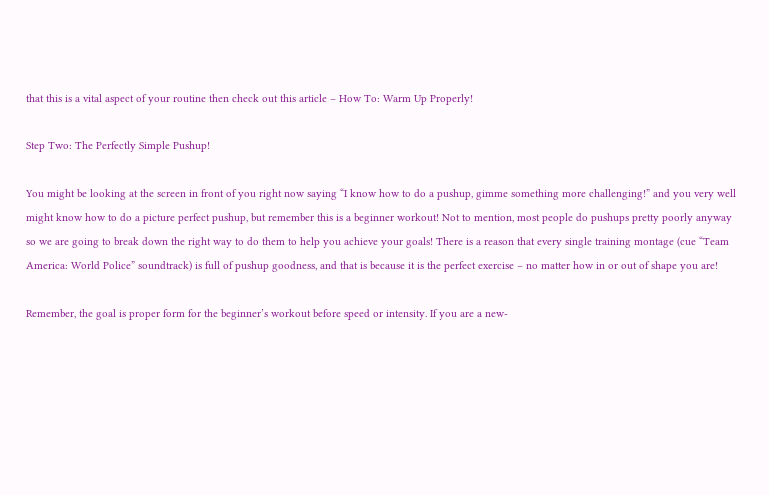that this is a vital aspect of your routine then check out this article – How To: Warm Up Properly!

Step Two: The Perfectly Simple Pushup!

You might be looking at the screen in front of you right now saying “I know how to do a pushup, gimme something more challenging!” and you very well might know how to do a picture perfect pushup, but remember this is a beginner workout! Not to mention, most people do pushups pretty poorly anyway so we are going to break down the right way to do them to help you achieve your goals! There is a reason that every single training montage (cue “Team America: World Police” soundtrack) is full of pushup goodness, and that is because it is the perfect exercise – no matter how in or out of shape you are!

Remember, the goal is proper form for the beginner’s workout before speed or intensity. If you are a new-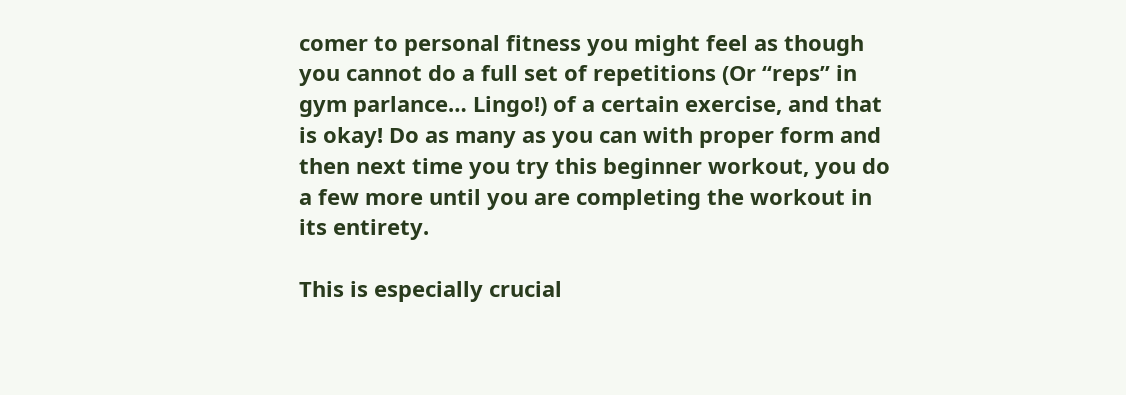comer to personal fitness you might feel as though you cannot do a full set of repetitions (Or “reps” in gym parlance… Lingo!) of a certain exercise, and that is okay! Do as many as you can with proper form and then next time you try this beginner workout, you do a few more until you are completing the workout in its entirety.

This is especially crucial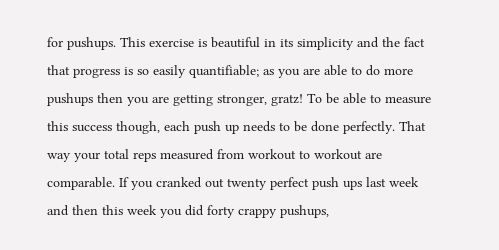for pushups. This exercise is beautiful in its simplicity and the fact that progress is so easily quantifiable; as you are able to do more pushups then you are getting stronger, gratz! To be able to measure this success though, each push up needs to be done perfectly. That way your total reps measured from workout to workout are comparable. If you cranked out twenty perfect push ups last week and then this week you did forty crappy pushups,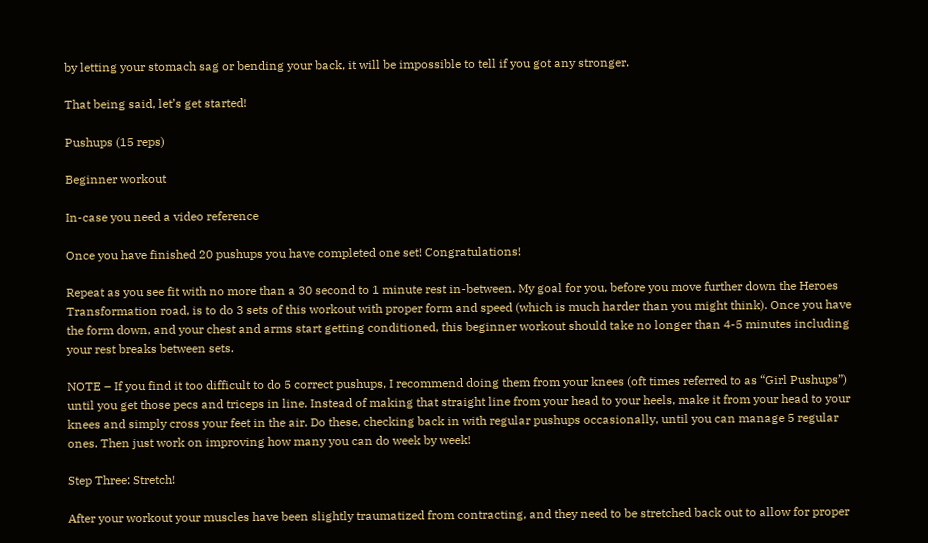by letting your stomach sag or bending your back, it will be impossible to tell if you got any stronger.

That being said, let’s get started!

Pushups (15 reps)

Beginner workout

In-case you need a video reference

Once you have finished 20 pushups you have completed one set! Congratulations!

Repeat as you see fit with no more than a 30 second to 1 minute rest in-between. My goal for you, before you move further down the Heroes Transformation road, is to do 3 sets of this workout with proper form and speed (which is much harder than you might think). Once you have the form down, and your chest and arms start getting conditioned, this beginner workout should take no longer than 4-5 minutes including your rest breaks between sets.

NOTE – If you find it too difficult to do 5 correct pushups, I recommend doing them from your knees (oft times referred to as “Girl Pushups”) until you get those pecs and triceps in line. Instead of making that straight line from your head to your heels, make it from your head to your knees and simply cross your feet in the air. Do these, checking back in with regular pushups occasionally, until you can manage 5 regular ones. Then just work on improving how many you can do week by week!

Step Three: Stretch!

After your workout your muscles have been slightly traumatized from contracting, and they need to be stretched back out to allow for proper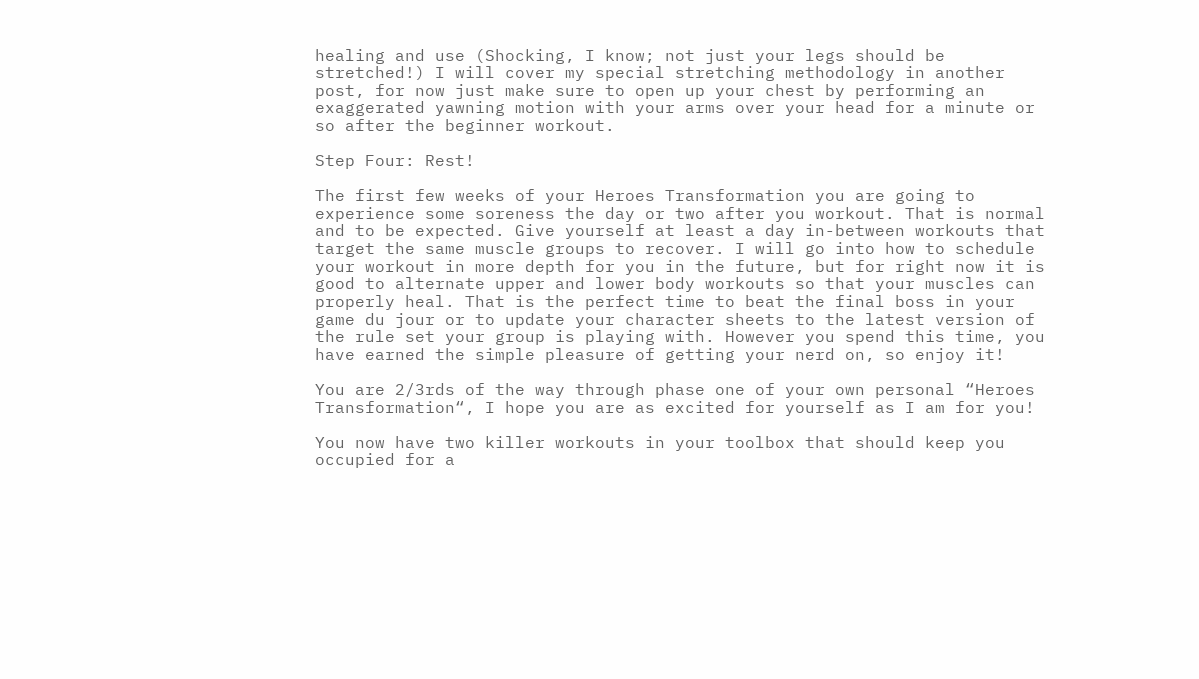healing and use (Shocking, I know; not just your legs should be stretched!) I will cover my special stretching methodology in another post, for now just make sure to open up your chest by performing an exaggerated yawning motion with your arms over your head for a minute or so after the beginner workout.

Step Four: Rest!

The first few weeks of your Heroes Transformation you are going to experience some soreness the day or two after you workout. That is normal and to be expected. Give yourself at least a day in-between workouts that target the same muscle groups to recover. I will go into how to schedule your workout in more depth for you in the future, but for right now it is good to alternate upper and lower body workouts so that your muscles can properly heal. That is the perfect time to beat the final boss in your game du jour or to update your character sheets to the latest version of the rule set your group is playing with. However you spend this time, you have earned the simple pleasure of getting your nerd on, so enjoy it!

You are 2/3rds of the way through phase one of your own personal “Heroes Transformation“, I hope you are as excited for yourself as I am for you!

You now have two killer workouts in your toolbox that should keep you occupied for a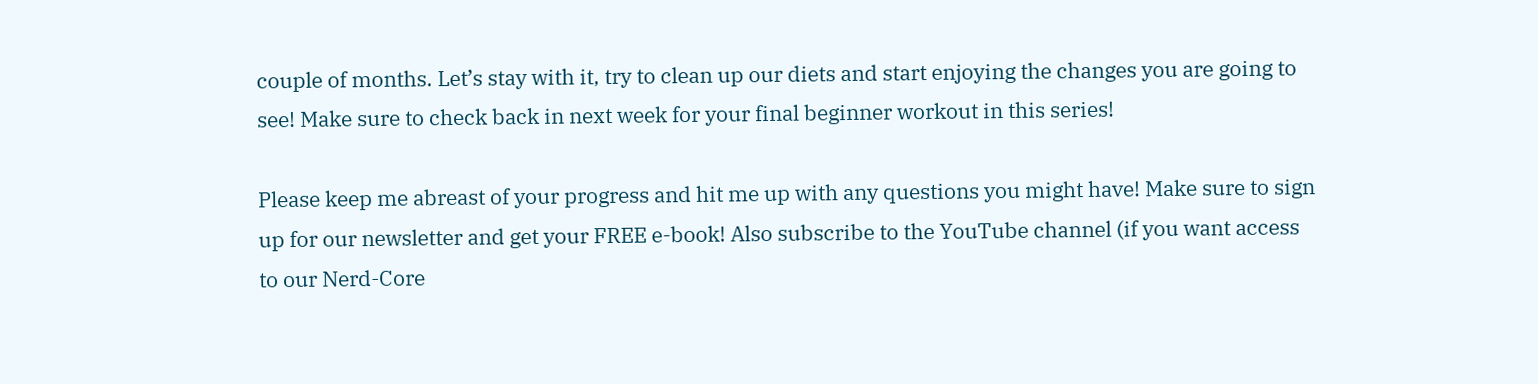couple of months. Let’s stay with it, try to clean up our diets and start enjoying the changes you are going to see! Make sure to check back in next week for your final beginner workout in this series!

Please keep me abreast of your progress and hit me up with any questions you might have! Make sure to sign up for our newsletter and get your FREE e-book! Also subscribe to the YouTube channel (if you want access to our Nerd-Core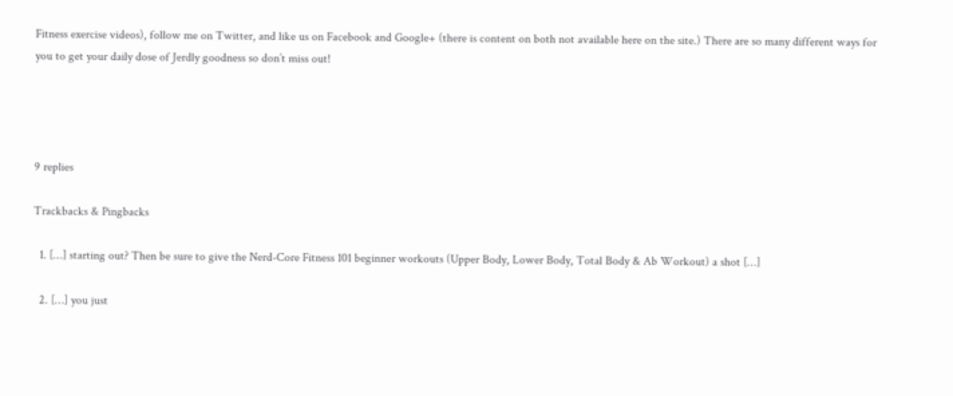Fitness exercise videos), follow me on Twitter, and like us on Facebook and Google+ (there is content on both not available here on the site.) There are so many different ways for you to get your daily dose of Jerdly goodness so don’t miss out!




9 replies

Trackbacks & Pingbacks

  1. […] starting out? Then be sure to give the Nerd-Core Fitness 101 beginner workouts (Upper Body, Lower Body, Total Body & Ab Workout) a shot […]

  2. […] you just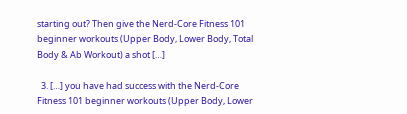starting out? Then give the Nerd-Core Fitness 101 beginner workouts (Upper Body, Lower Body, Total Body & Ab Workout) a shot […]

  3. […] you have had success with the Nerd-Core Fitness 101 beginner workouts (Upper Body, Lower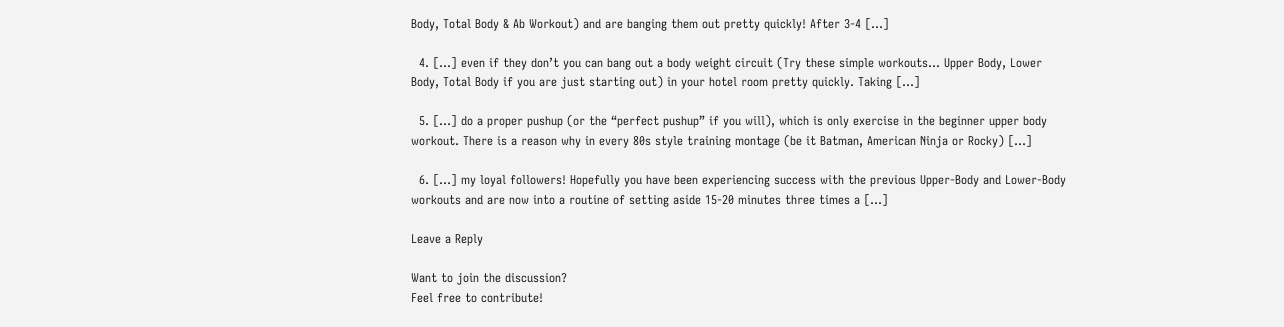Body, Total Body & Ab Workout) and are banging them out pretty quickly! After 3-4 […]

  4. […] even if they don’t you can bang out a body weight circuit (Try these simple workouts… Upper Body, Lower Body, Total Body if you are just starting out) in your hotel room pretty quickly. Taking […]

  5. […] do a proper pushup (or the “perfect pushup” if you will), which is only exercise in the beginner upper body workout. There is a reason why in every 80s style training montage (be it Batman, American Ninja or Rocky) […]

  6. […] my loyal followers! Hopefully you have been experiencing success with the previous Upper-Body and Lower-Body workouts and are now into a routine of setting aside 15-20 minutes three times a […]

Leave a Reply

Want to join the discussion?
Feel free to contribute!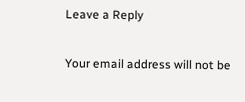Leave a Reply

Your email address will not be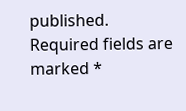published. Required fields are marked *